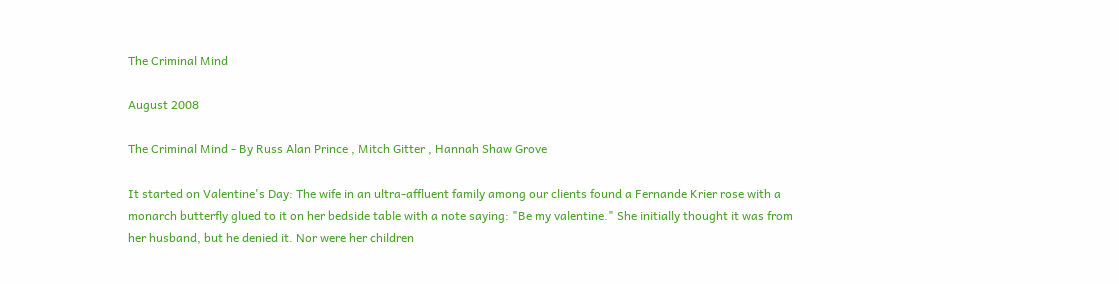The Criminal Mind

August 2008

The Criminal Mind - By Russ Alan Prince , Mitch Gitter , Hannah Shaw Grove

It started on Valentine's Day: The wife in an ultra-affluent family among our clients found a Fernande Krier rose with a monarch butterfly glued to it on her bedside table with a note saying: "Be my valentine." She initially thought it was from her husband, but he denied it. Nor were her children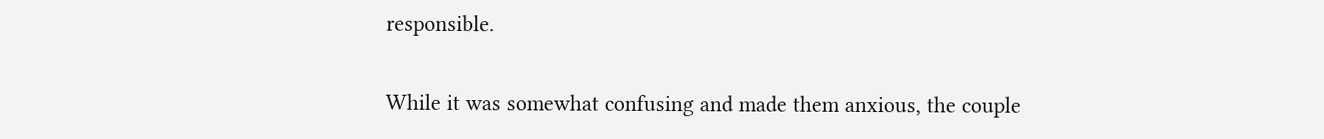responsible.

While it was somewhat confusing and made them anxious, the couple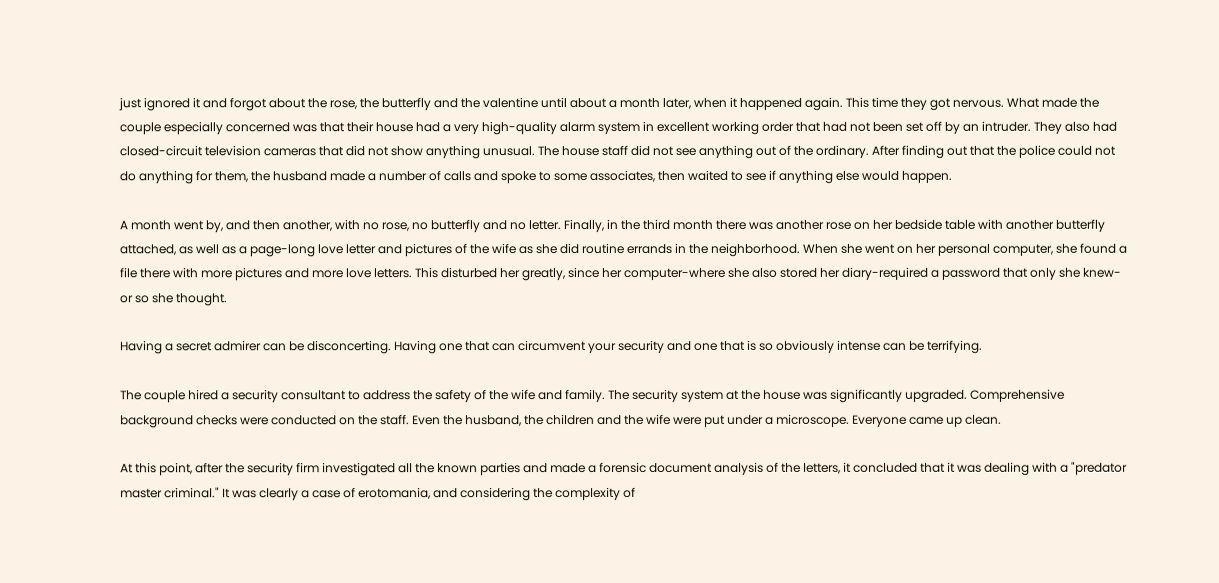just ignored it and forgot about the rose, the butterfly and the valentine until about a month later, when it happened again. This time they got nervous. What made the couple especially concerned was that their house had a very high-quality alarm system in excellent working order that had not been set off by an intruder. They also had closed-circuit television cameras that did not show anything unusual. The house staff did not see anything out of the ordinary. After finding out that the police could not do anything for them, the husband made a number of calls and spoke to some associates, then waited to see if anything else would happen.

A month went by, and then another, with no rose, no butterfly and no letter. Finally, in the third month there was another rose on her bedside table with another butterfly attached, as well as a page-long love letter and pictures of the wife as she did routine errands in the neighborhood. When she went on her personal computer, she found a file there with more pictures and more love letters. This disturbed her greatly, since her computer-where she also stored her diary-required a password that only she knew-or so she thought.

Having a secret admirer can be disconcerting. Having one that can circumvent your security and one that is so obviously intense can be terrifying.

The couple hired a security consultant to address the safety of the wife and family. The security system at the house was significantly upgraded. Comprehensive background checks were conducted on the staff. Even the husband, the children and the wife were put under a microscope. Everyone came up clean.

At this point, after the security firm investigated all the known parties and made a forensic document analysis of the letters, it concluded that it was dealing with a "predator master criminal." It was clearly a case of erotomania, and considering the complexity of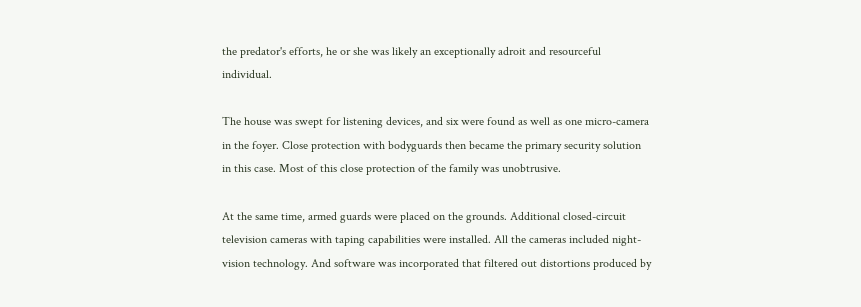the predator's efforts, he or she was likely an exceptionally adroit and resourceful individual.

The house was swept for listening devices, and six were found as well as one micro-camera in the foyer. Close protection with bodyguards then became the primary security solution in this case. Most of this close protection of the family was unobtrusive.

At the same time, armed guards were placed on the grounds. Additional closed-circuit television cameras with taping capabilities were installed. All the cameras included night-vision technology. And software was incorporated that filtered out distortions produced by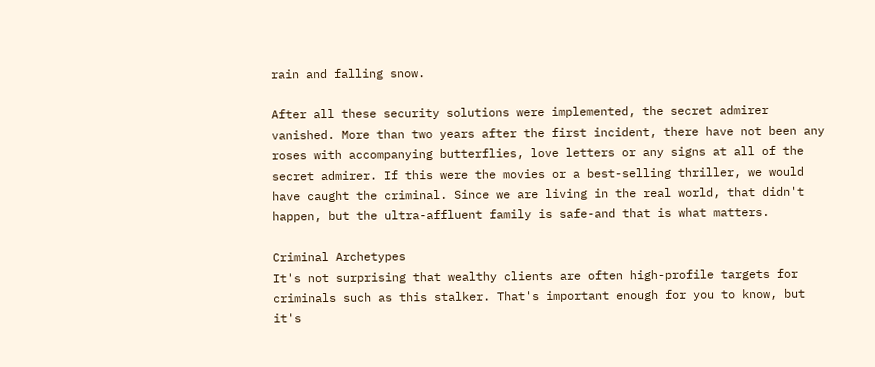rain and falling snow.

After all these security solutions were implemented, the secret admirer vanished. More than two years after the first incident, there have not been any roses with accompanying butterflies, love letters or any signs at all of the secret admirer. If this were the movies or a best-selling thriller, we would have caught the criminal. Since we are living in the real world, that didn't happen, but the ultra-affluent family is safe-and that is what matters.

Criminal Archetypes
It's not surprising that wealthy clients are often high-profile targets for criminals such as this stalker. That's important enough for you to know, but it's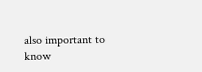also important to know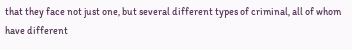that they face not just one, but several different types of criminal, all of whom have different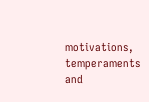motivations, temperaments and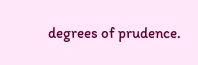degrees of prudence.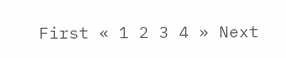First « 1 2 3 4 » Next